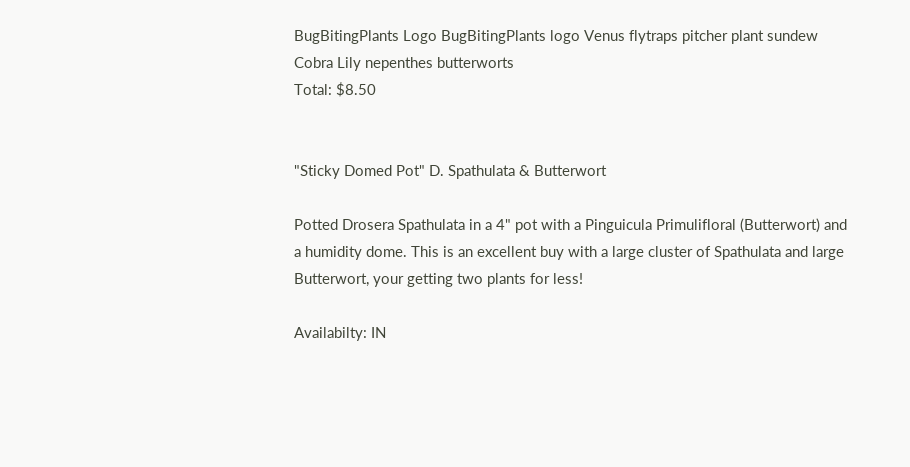BugBitingPlants Logo BugBitingPlants logo Venus flytraps pitcher plant sundew Cobra Lily nepenthes butterworts
Total: $8.50


"Sticky Domed Pot" D. Spathulata & Butterwort

Potted Drosera Spathulata in a 4" pot with a Pinguicula Primulifloral (Butterwort) and a humidity dome. This is an excellent buy with a large cluster of Spathulata and large Butterwort, your getting two plants for less!

Availabilty: IN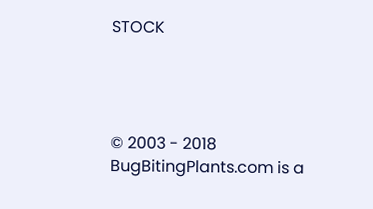STOCK




© 2003 - 2018 BugBitingPlants.com is a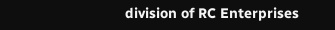division of RC Enterprises